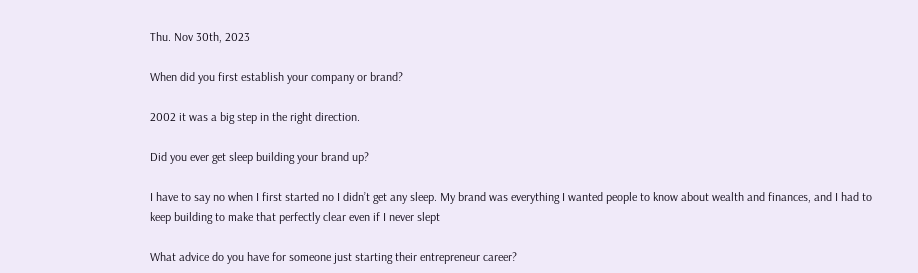Thu. Nov 30th, 2023

When did you first establish your company or brand?

2002 it was a big step in the right direction.

Did you ever get sleep building your brand up?

I have to say no when I first started no I didn’t get any sleep. My brand was everything I wanted people to know about wealth and finances, and I had to keep building to make that perfectly clear even if I never slept

What advice do you have for someone just starting their entrepreneur career?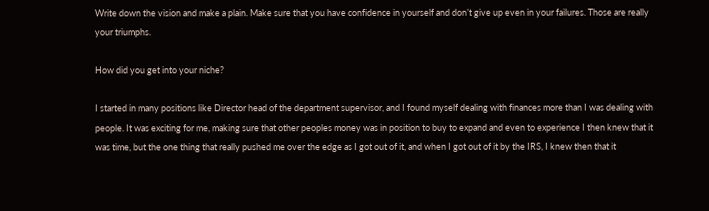Write down the vision and make a plain. Make sure that you have confidence in yourself and don’t give up even in your failures. Those are really your triumphs.

How did you get into your niche?

I started in many positions like Director head of the department supervisor, and I found myself dealing with finances more than I was dealing with people. It was exciting for me, making sure that other peoples money was in position to buy to expand and even to experience I then knew that it was time, but the one thing that really pushed me over the edge as I got out of it, and when I got out of it by the IRS, I knew then that it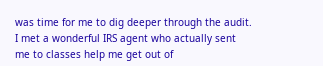was time for me to dig deeper through the audit. I met a wonderful IRS agent who actually sent me to classes help me get out of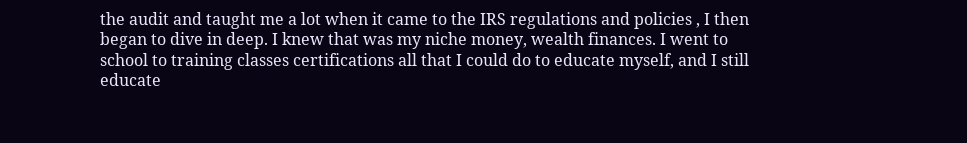the audit and taught me a lot when it came to the IRS regulations and policies , I then began to dive in deep. I knew that was my niche money, wealth finances. I went to school to training classes certifications all that I could do to educate myself, and I still educate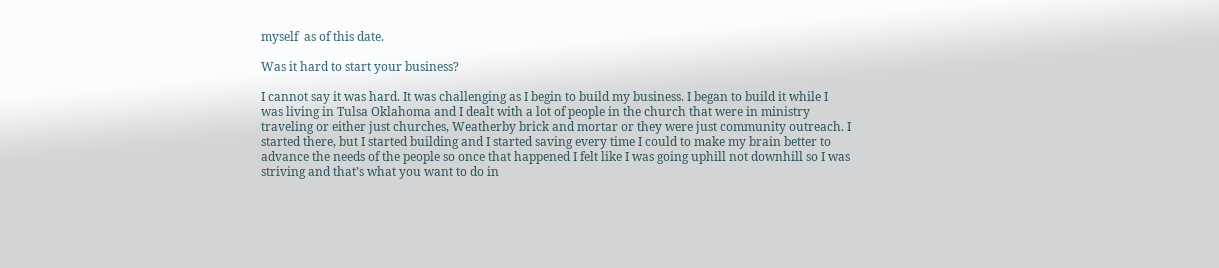myself  as of this date.

Was it hard to start your business?

I cannot say it was hard. It was challenging as I begin to build my business. I began to build it while I was living in Tulsa Oklahoma and I dealt with a lot of people in the church that were in ministry traveling or either just churches, Weatherby brick and mortar or they were just community outreach. I started there, but I started building and I started saving every time I could to make my brain better to advance the needs of the people so once that happened I felt like I was going uphill not downhill so I was striving and that’s what you want to do in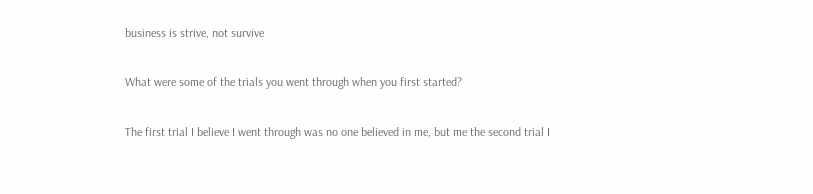business is strive, not survive

What were some of the trials you went through when you first started?

The first trial I believe I went through was no one believed in me, but me the second trial I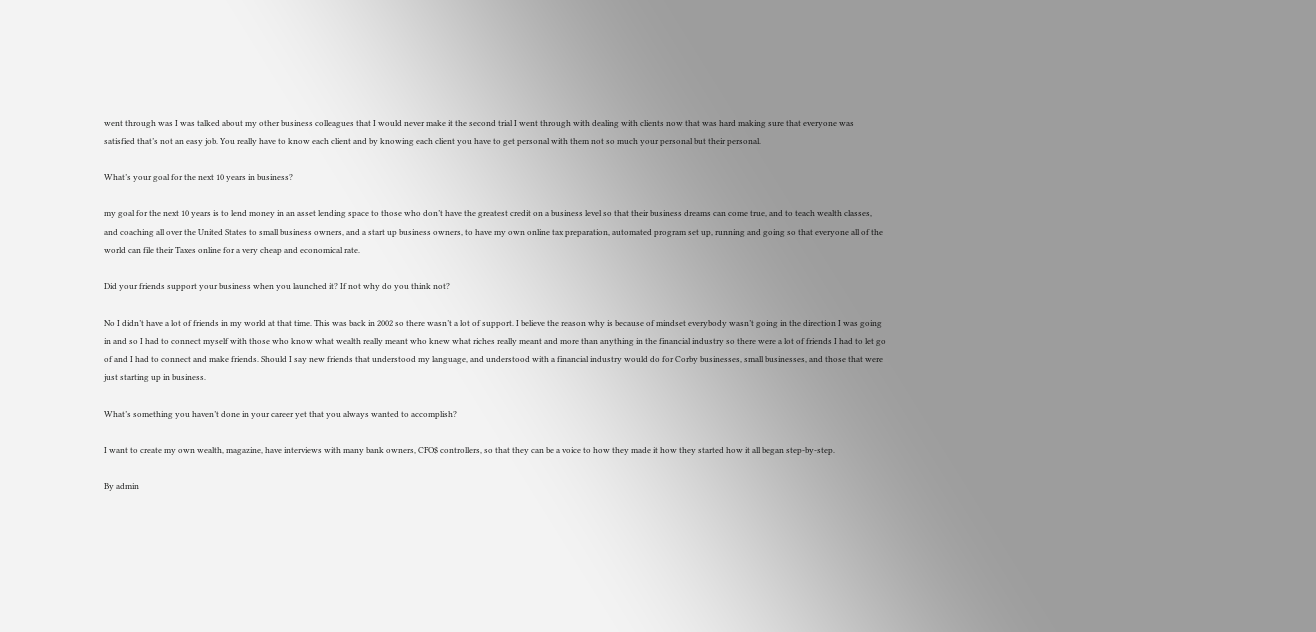went through was I was talked about my other business colleagues that I would never make it the second trial I went through with dealing with clients now that was hard making sure that everyone was satisfied that’s not an easy job. You really have to know each client and by knowing each client you have to get personal with them not so much your personal but their personal.

What’s your goal for the next 10 years in business?

my goal for the next 10 years is to lend money in an asset lending space to those who don’t have the greatest credit on a business level so that their business dreams can come true, and to teach wealth classes, and coaching all over the United States to small business owners, and a start up business owners, to have my own online tax preparation, automated program set up, running and going so that everyone all of the world can file their Taxes online for a very cheap and economical rate.

Did your friends support your business when you launched it? If not why do you think not?

No I didn’t have a lot of friends in my world at that time. This was back in 2002 so there wasn’t a lot of support. I believe the reason why is because of mindset everybody wasn’t going in the direction I was going in and so I had to connect myself with those who know what wealth really meant who knew what riches really meant and more than anything in the financial industry so there were a lot of friends I had to let go of and I had to connect and make friends. Should I say new friends that understood my language, and understood with a financial industry would do for Corby businesses, small businesses, and those that were just starting up in business.

What’s something you haven’t done in your career yet that you always wanted to accomplish?

I want to create my own wealth, magazine, have interviews with many bank owners, CFO$ controllers, so that they can be a voice to how they made it how they started how it all began step-by-step.

By admin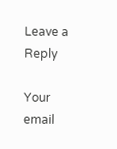Leave a Reply

Your email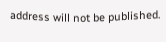address will not be published.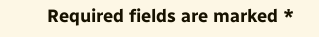Required fields are marked *